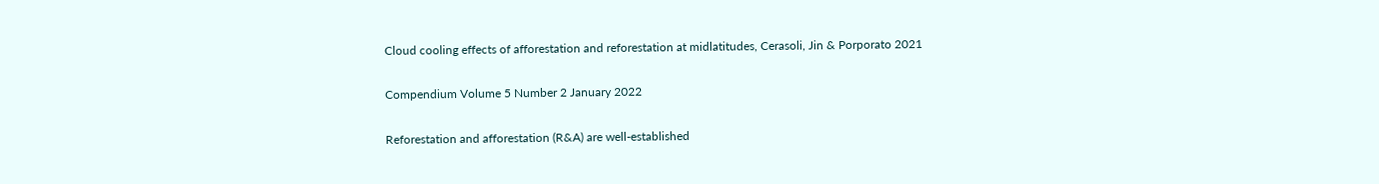Cloud cooling effects of afforestation and reforestation at midlatitudes, Cerasoli, Jin & Porporato 2021

Compendium Volume 5 Number 2 January 2022

Reforestation and afforestation (R&A) are well-established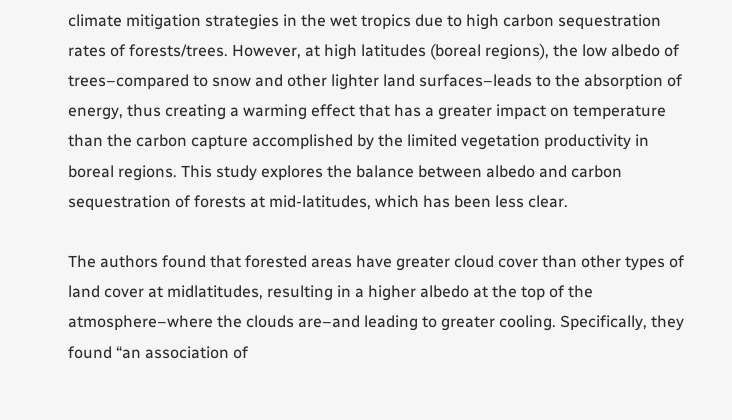climate mitigation strategies in the wet tropics due to high carbon sequestration rates of forests/trees. However, at high latitudes (boreal regions), the low albedo of trees–compared to snow and other lighter land surfaces–leads to the absorption of energy, thus creating a warming effect that has a greater impact on temperature than the carbon capture accomplished by the limited vegetation productivity in boreal regions. This study explores the balance between albedo and carbon sequestration of forests at mid-latitudes, which has been less clear.

The authors found that forested areas have greater cloud cover than other types of land cover at midlatitudes, resulting in a higher albedo at the top of the atmosphere–where the clouds are–and leading to greater cooling. Specifically, they found “an association of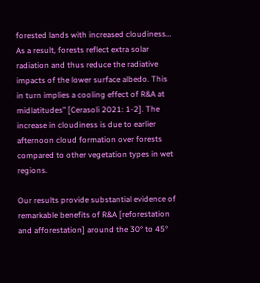forested lands with increased cloudiness… As a result, forests reflect extra solar radiation and thus reduce the radiative impacts of the lower surface albedo. This in turn implies a cooling effect of R&A at midlatitudes” [Cerasoli 2021: 1-2]. The increase in cloudiness is due to earlier afternoon cloud formation over forests compared to other vegetation types in wet regions.

Our results provide substantial evidence of remarkable benefits of R&A [reforestation and afforestation] around the 30° to 45°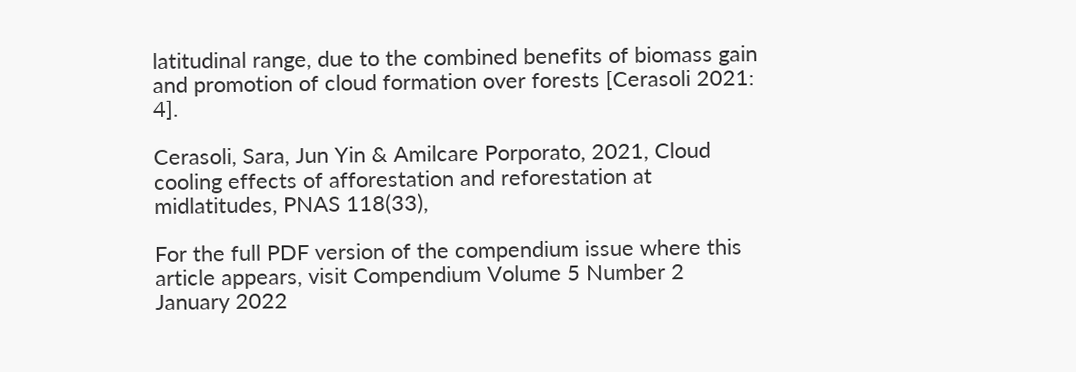latitudinal range, due to the combined benefits of biomass gain and promotion of cloud formation over forests [Cerasoli 2021: 4].

Cerasoli, Sara, Jun Yin & Amilcare Porporato, 2021, Cloud cooling effects of afforestation and reforestation at midlatitudes, PNAS 118(33),

For the full PDF version of the compendium issue where this article appears, visit Compendium Volume 5 Number 2 January 2022